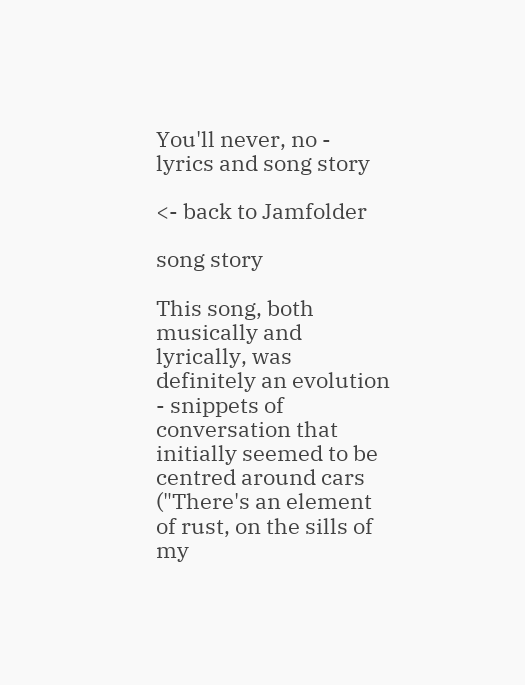You'll never, no - lyrics and song story

<- back to Jamfolder

song story

This song, both musically and lyrically, was definitely an evolution - snippets of conversation that initially seemed to be centred around cars ("There's an element of rust, on the sills of my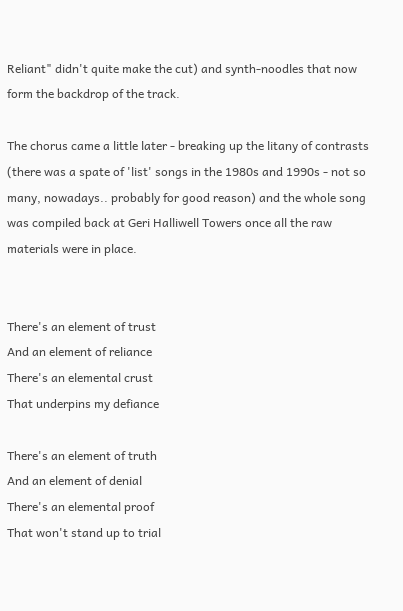Reliant" didn't quite make the cut) and synth-noodles that now form the backdrop of the track.

The chorus came a little later - breaking up the litany of contrasts (there was a spate of 'list' songs in the 1980s and 1990s - not so many, nowadays.. probably for good reason) and the whole song was compiled back at Geri Halliwell Towers once all the raw materials were in place.


There's an element of trust
And an element of reliance
There's an elemental crust
That underpins my defiance

There's an element of truth
And an element of denial
There's an elemental proof
That won't stand up to trial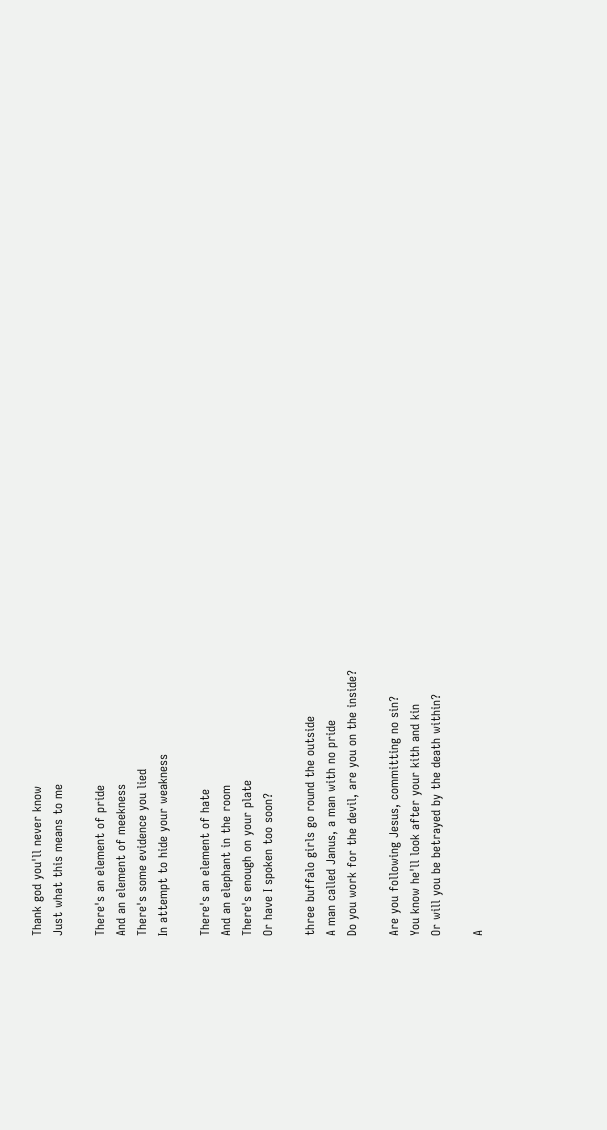Thank god you'll never know
Just what this means to me

There's an element of pride
And an element of meekness
There's some evidence you lied
In attempt to hide your weakness

There's an element of hate
And an elephant in the room
There's enough on your plate
Or have I spoken too soon?

three buffalo girls go round the outside
A man called Janus, a man with no pride
Do you work for the devil, are you on the inside?

Are you following Jesus, committing no sin?
You know he'll look after your kith and kin
Or will you be betrayed by the death within?

A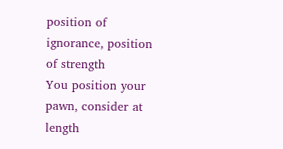position of ignorance, position of strength
You position your pawn, consider at length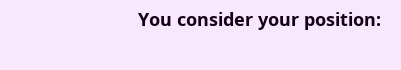You consider your position: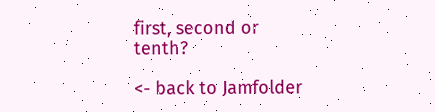first, second or tenth?

<- back to Jamfolder